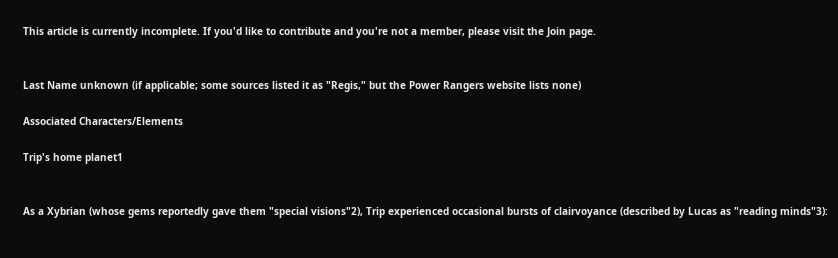This article is currently incomplete. If you'd like to contribute and you're not a member, please visit the Join page.


Last Name unknown (if applicable; some sources listed it as "Regis," but the Power Rangers website lists none)

Associated Characters/Elements

Trip's home planet1


As a Xybrian (whose gems reportedly gave them "special visions"2), Trip experienced occasional bursts of clairvoyance (described by Lucas as "reading minds"3):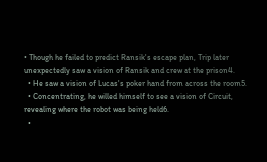• Though he failed to predict Ransik's escape plan, Trip later unexpectedly saw a vision of Ransik and crew at the prison4.
  • He saw a vision of Lucas's poker hand from across the room5.
  • Concentrating, he willed himself to see a vision of Circuit, revealing where the robot was being held6.
  •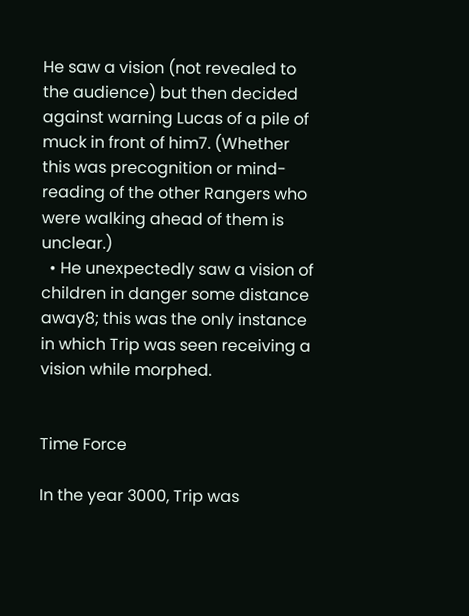He saw a vision (not revealed to the audience) but then decided against warning Lucas of a pile of muck in front of him7. (Whether this was precognition or mind-reading of the other Rangers who were walking ahead of them is unclear.)
  • He unexpectedly saw a vision of children in danger some distance away8; this was the only instance in which Trip was seen receiving a vision while morphed.


Time Force

In the year 3000, Trip was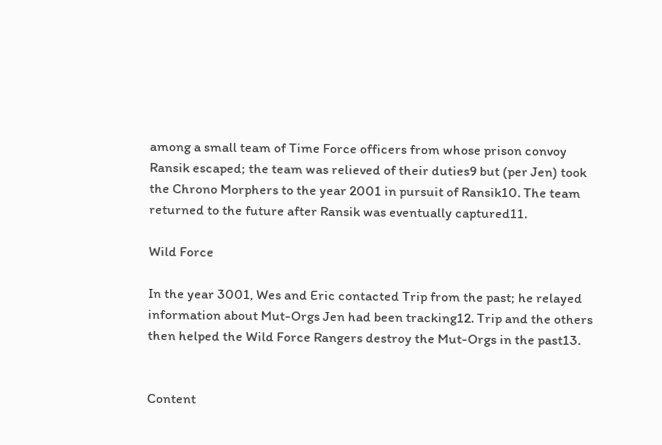among a small team of Time Force officers from whose prison convoy Ransik escaped; the team was relieved of their duties9 but (per Jen) took the Chrono Morphers to the year 2001 in pursuit of Ransik10. The team returned to the future after Ransik was eventually captured11.

Wild Force

In the year 3001, Wes and Eric contacted Trip from the past; he relayed information about Mut-Orgs Jen had been tracking12. Trip and the others then helped the Wild Force Rangers destroy the Mut-Orgs in the past13.


Content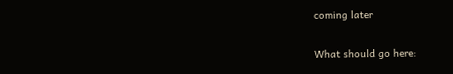coming later

What should go here: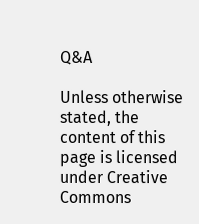Q&A

Unless otherwise stated, the content of this page is licensed under Creative Commons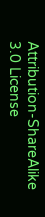Attribution-ShareAlike 3.0 License